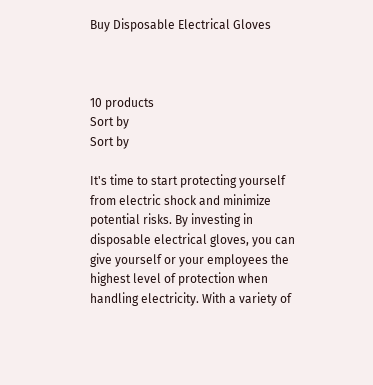Buy Disposable Electrical Gloves



10 products
Sort by
Sort by

It's time to start protecting yourself from electric shock and minimize potential risks. By investing in disposable electrical gloves, you can give yourself or your employees the highest level of protection when handling electricity. With a variety of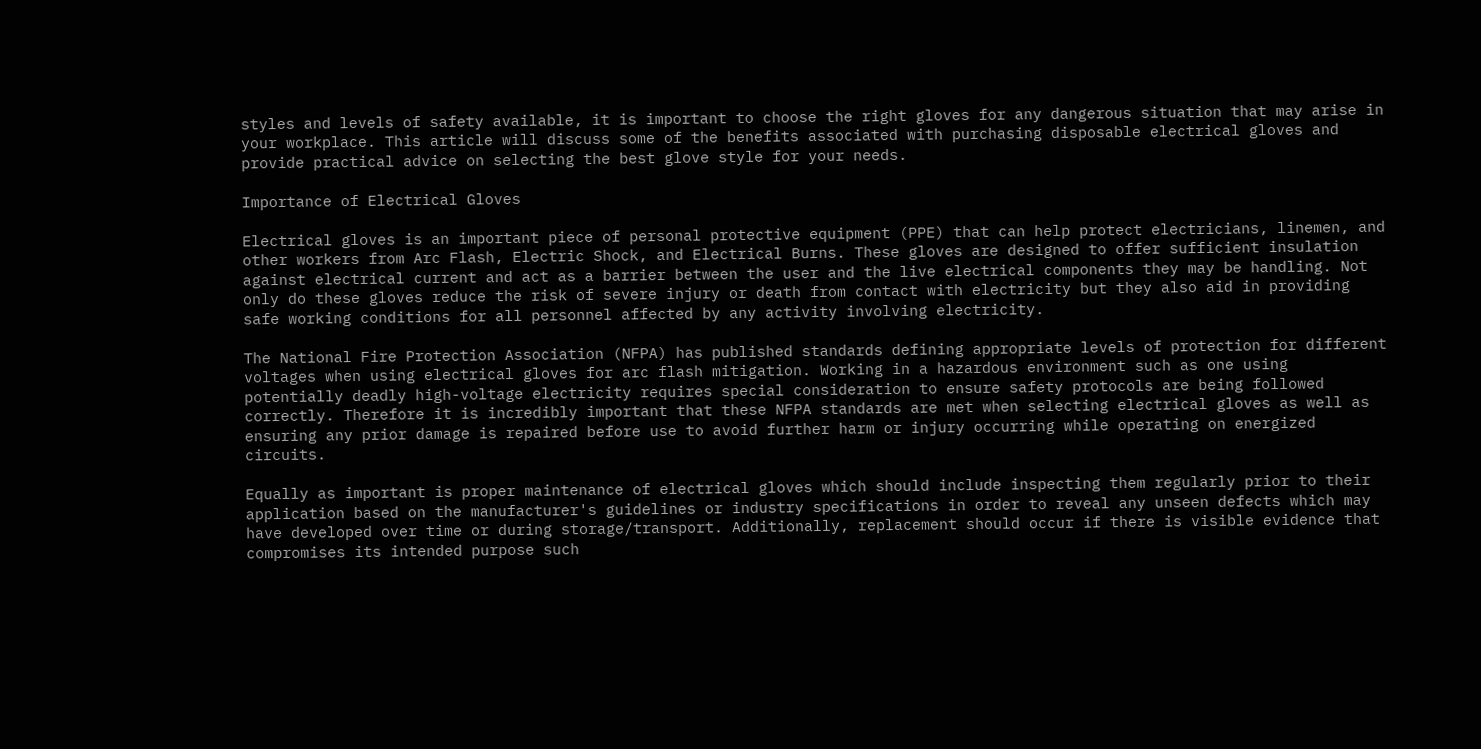styles and levels of safety available, it is important to choose the right gloves for any dangerous situation that may arise in your workplace. This article will discuss some of the benefits associated with purchasing disposable electrical gloves and provide practical advice on selecting the best glove style for your needs.

Importance of Electrical Gloves

Electrical gloves is an important piece of personal protective equipment (PPE) that can help protect electricians, linemen, and other workers from Arc Flash, Electric Shock, and Electrical Burns. These gloves are designed to offer sufficient insulation against electrical current and act as a barrier between the user and the live electrical components they may be handling. Not only do these gloves reduce the risk of severe injury or death from contact with electricity but they also aid in providing safe working conditions for all personnel affected by any activity involving electricity.

The National Fire Protection Association (NFPA) has published standards defining appropriate levels of protection for different voltages when using electrical gloves for arc flash mitigation. Working in a hazardous environment such as one using potentially deadly high-voltage electricity requires special consideration to ensure safety protocols are being followed correctly. Therefore it is incredibly important that these NFPA standards are met when selecting electrical gloves as well as ensuring any prior damage is repaired before use to avoid further harm or injury occurring while operating on energized circuits.

Equally as important is proper maintenance of electrical gloves which should include inspecting them regularly prior to their application based on the manufacturer's guidelines or industry specifications in order to reveal any unseen defects which may have developed over time or during storage/transport. Additionally, replacement should occur if there is visible evidence that compromises its intended purpose such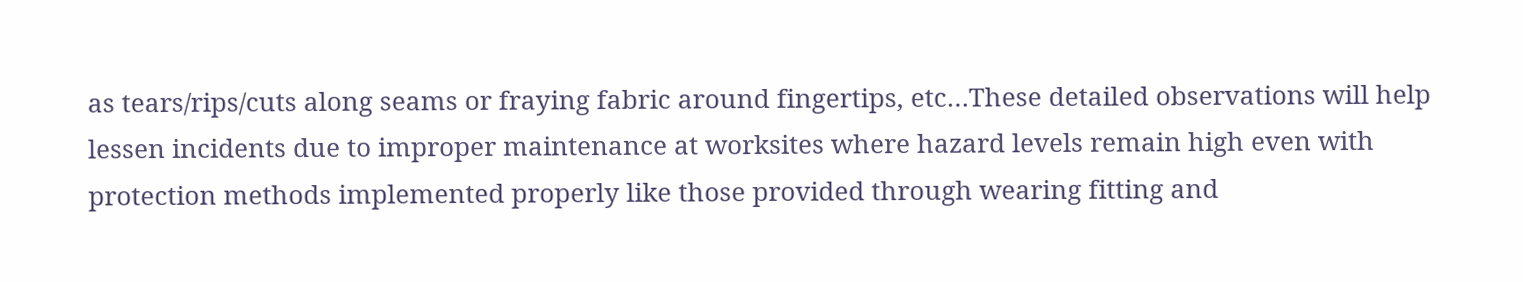as tears/rips/cuts along seams or fraying fabric around fingertips, etc…These detailed observations will help lessen incidents due to improper maintenance at worksites where hazard levels remain high even with protection methods implemented properly like those provided through wearing fitting and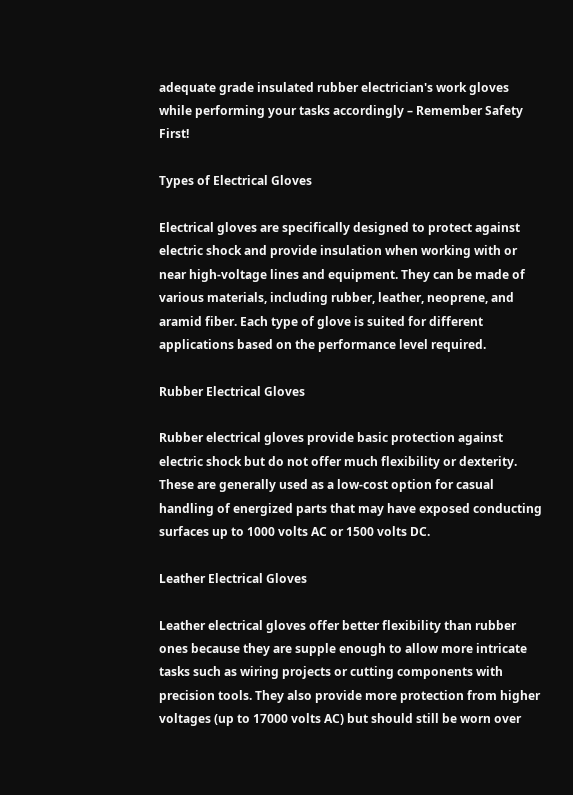adequate grade insulated rubber electrician's work gloves while performing your tasks accordingly – Remember Safety First!

Types of Electrical Gloves

Electrical gloves are specifically designed to protect against electric shock and provide insulation when working with or near high-voltage lines and equipment. They can be made of various materials, including rubber, leather, neoprene, and aramid fiber. Each type of glove is suited for different applications based on the performance level required.

Rubber Electrical Gloves

Rubber electrical gloves provide basic protection against electric shock but do not offer much flexibility or dexterity. These are generally used as a low-cost option for casual handling of energized parts that may have exposed conducting surfaces up to 1000 volts AC or 1500 volts DC.

Leather Electrical Gloves

Leather electrical gloves offer better flexibility than rubber ones because they are supple enough to allow more intricate tasks such as wiring projects or cutting components with precision tools. They also provide more protection from higher voltages (up to 17000 volts AC) but should still be worn over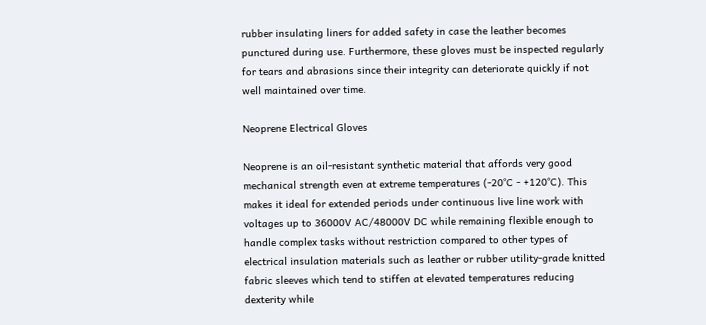rubber insulating liners for added safety in case the leather becomes punctured during use. Furthermore, these gloves must be inspected regularly for tears and abrasions since their integrity can deteriorate quickly if not well maintained over time.

Neoprene Electrical Gloves

Neoprene is an oil-resistant synthetic material that affords very good mechanical strength even at extreme temperatures (-20°C - +120°C). This makes it ideal for extended periods under continuous live line work with voltages up to 36000V AC/48000V DC while remaining flexible enough to handle complex tasks without restriction compared to other types of electrical insulation materials such as leather or rubber utility-grade knitted fabric sleeves which tend to stiffen at elevated temperatures reducing dexterity while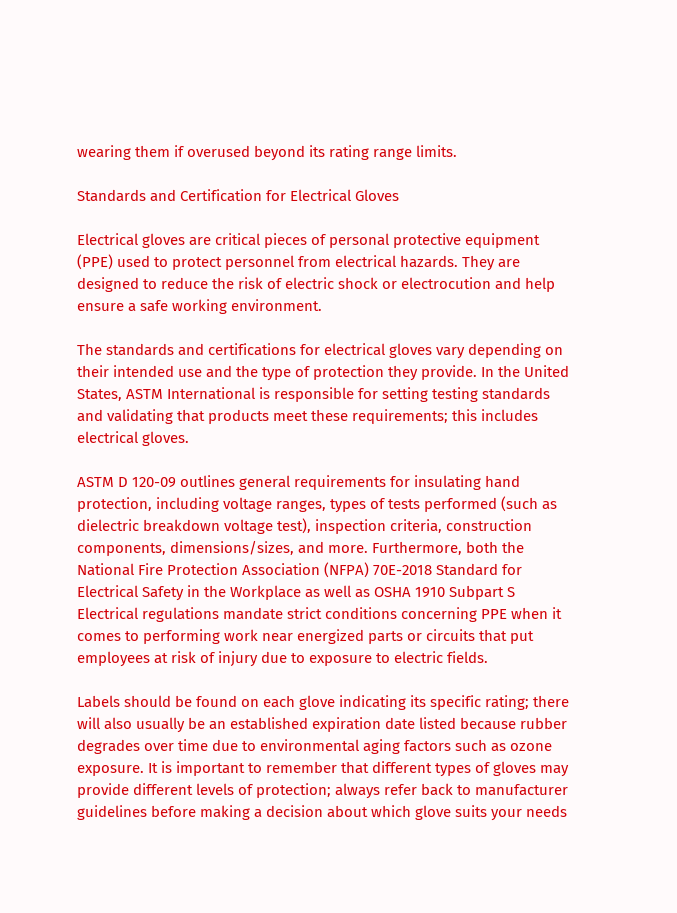wearing them if overused beyond its rating range limits.

Standards and Certification for Electrical Gloves

Electrical gloves are critical pieces of personal protective equipment (PPE) used to protect personnel from electrical hazards. They are designed to reduce the risk of electric shock or electrocution and help ensure a safe working environment.

The standards and certifications for electrical gloves vary depending on their intended use and the type of protection they provide. In the United States, ASTM International is responsible for setting testing standards and validating that products meet these requirements; this includes electrical gloves.

ASTM D 120-09 outlines general requirements for insulating hand protection, including voltage ranges, types of tests performed (such as dielectric breakdown voltage test), inspection criteria, construction components, dimensions/sizes, and more. Furthermore, both the National Fire Protection Association (NFPA) 70E-2018 Standard for Electrical Safety in the Workplace as well as OSHA 1910 Subpart S Electrical regulations mandate strict conditions concerning PPE when it comes to performing work near energized parts or circuits that put employees at risk of injury due to exposure to electric fields.

Labels should be found on each glove indicating its specific rating; there will also usually be an established expiration date listed because rubber degrades over time due to environmental aging factors such as ozone exposure. It is important to remember that different types of gloves may provide different levels of protection; always refer back to manufacturer guidelines before making a decision about which glove suits your needs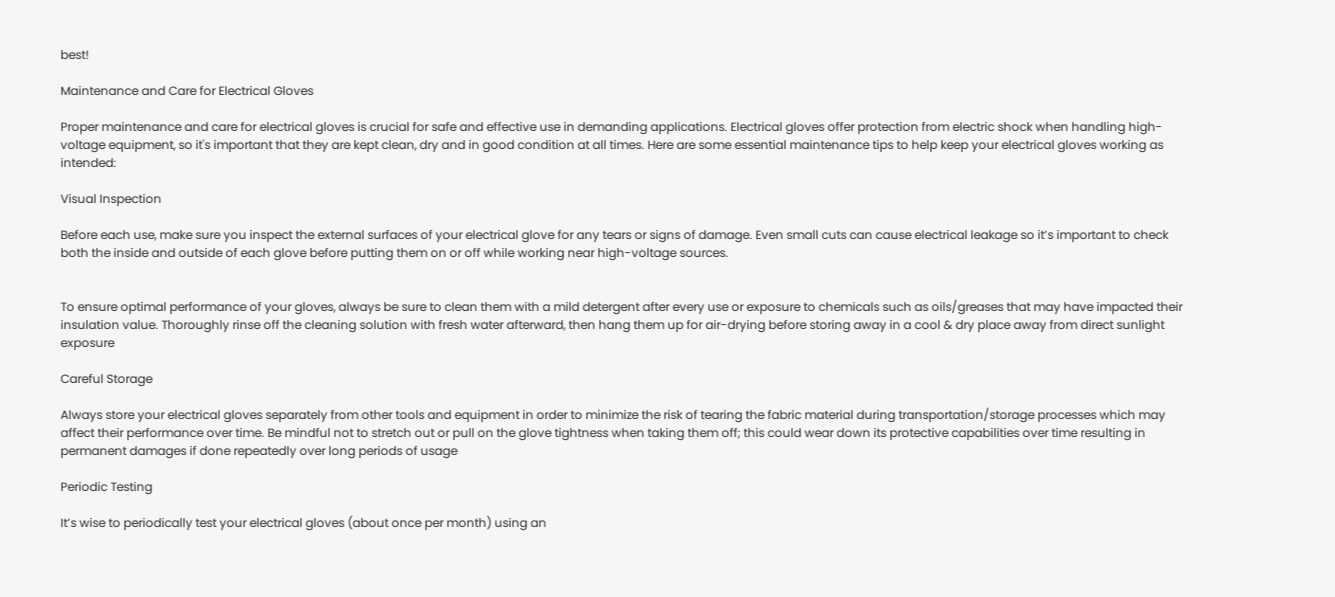best!

Maintenance and Care for Electrical Gloves

Proper maintenance and care for electrical gloves is crucial for safe and effective use in demanding applications. Electrical gloves offer protection from electric shock when handling high-voltage equipment, so it's important that they are kept clean, dry and in good condition at all times. Here are some essential maintenance tips to help keep your electrical gloves working as intended:

Visual Inspection

Before each use, make sure you inspect the external surfaces of your electrical glove for any tears or signs of damage. Even small cuts can cause electrical leakage so it’s important to check both the inside and outside of each glove before putting them on or off while working near high-voltage sources.


To ensure optimal performance of your gloves, always be sure to clean them with a mild detergent after every use or exposure to chemicals such as oils/greases that may have impacted their insulation value. Thoroughly rinse off the cleaning solution with fresh water afterward, then hang them up for air-drying before storing away in a cool & dry place away from direct sunlight exposure

Careful Storage

Always store your electrical gloves separately from other tools and equipment in order to minimize the risk of tearing the fabric material during transportation/storage processes which may affect their performance over time. Be mindful not to stretch out or pull on the glove tightness when taking them off; this could wear down its protective capabilities over time resulting in permanent damages if done repeatedly over long periods of usage

Periodic Testing

It’s wise to periodically test your electrical gloves (about once per month) using an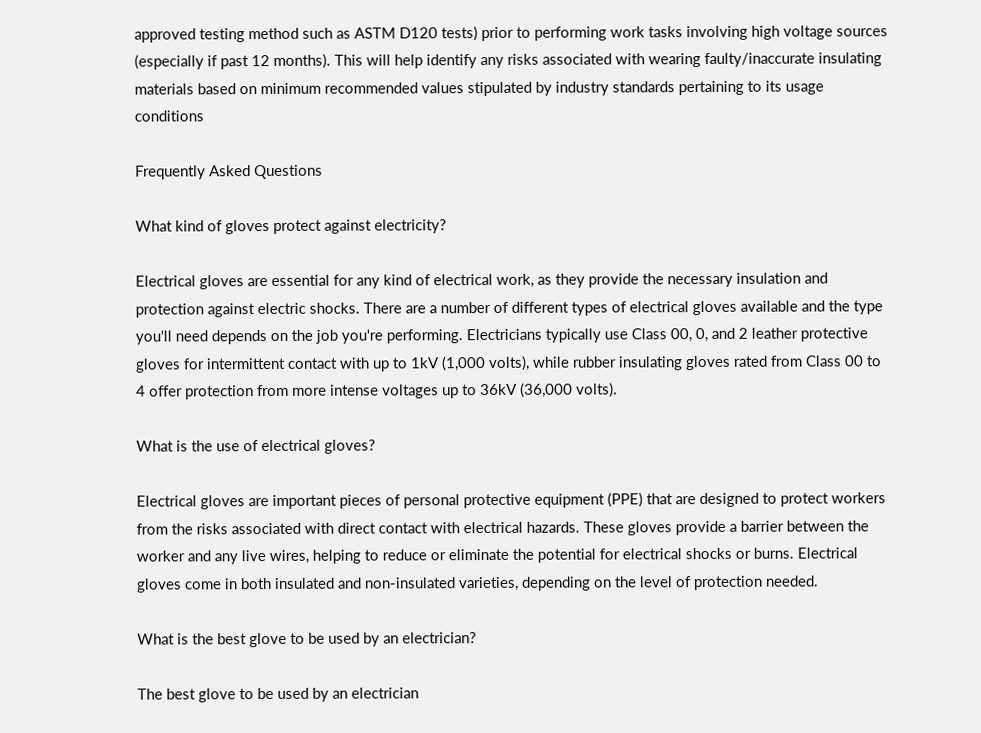approved testing method such as ASTM D120 tests) prior to performing work tasks involving high voltage sources (especially if past 12 months). This will help identify any risks associated with wearing faulty/inaccurate insulating materials based on minimum recommended values stipulated by industry standards pertaining to its usage conditions

Frequently Asked Questions

What kind of gloves protect against electricity?

Electrical gloves are essential for any kind of electrical work, as they provide the necessary insulation and protection against electric shocks. There are a number of different types of electrical gloves available and the type you'll need depends on the job you're performing. Electricians typically use Class 00, 0, and 2 leather protective gloves for intermittent contact with up to 1kV (1,000 volts), while rubber insulating gloves rated from Class 00 to 4 offer protection from more intense voltages up to 36kV (36,000 volts).

What is the use of electrical gloves?

Electrical gloves are important pieces of personal protective equipment (PPE) that are designed to protect workers from the risks associated with direct contact with electrical hazards. These gloves provide a barrier between the worker and any live wires, helping to reduce or eliminate the potential for electrical shocks or burns. Electrical gloves come in both insulated and non-insulated varieties, depending on the level of protection needed.

What is the best glove to be used by an electrician?

The best glove to be used by an electrician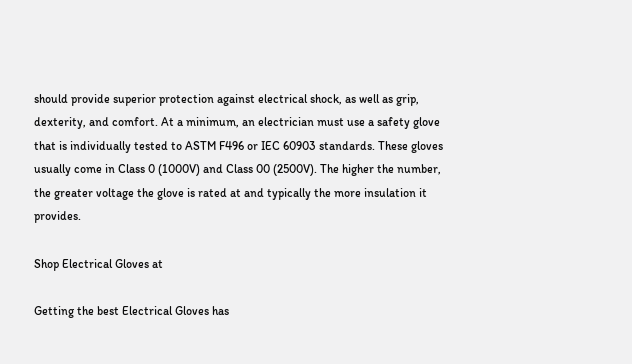should provide superior protection against electrical shock, as well as grip, dexterity, and comfort. At a minimum, an electrician must use a safety glove that is individually tested to ASTM F496 or IEC 60903 standards. These gloves usually come in Class 0 (1000V) and Class 00 (2500V). The higher the number, the greater voltage the glove is rated at and typically the more insulation it provides.

Shop Electrical Gloves at

Getting the best Electrical Gloves has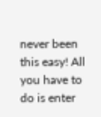never been this easy! All you have to do is enter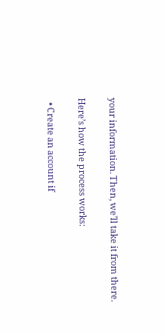your information. Then, we’ll take it from there.

Here’s how the process works:

  • Create an account if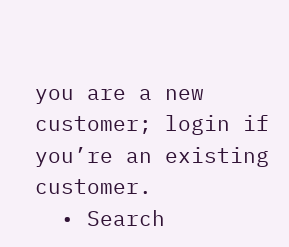you are a new customer; login if you’re an existing customer.
  • Search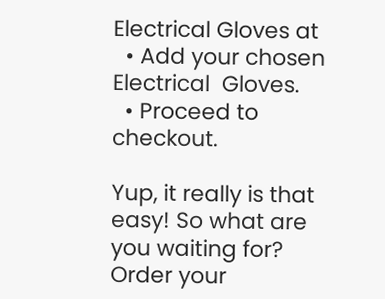Electrical Gloves at
  • Add your chosen Electrical  Gloves.
  • Proceed to checkout.

Yup, it really is that easy! So what are you waiting for? Order your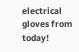electrical  gloves from today!